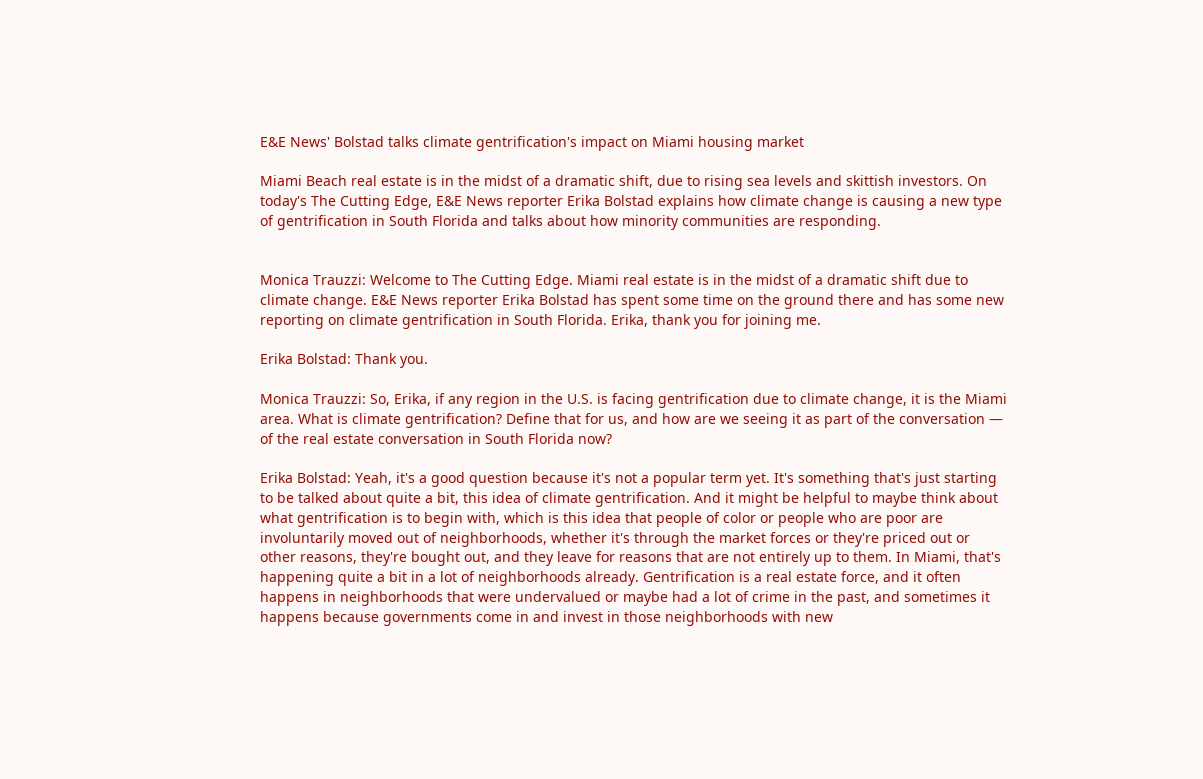E&E News' Bolstad talks climate gentrification's impact on Miami housing market

Miami Beach real estate is in the midst of a dramatic shift, due to rising sea levels and skittish investors. On today's The Cutting Edge, E&E News reporter Erika Bolstad explains how climate change is causing a new type of gentrification in South Florida and talks about how minority communities are responding.


Monica Trauzzi: Welcome to The Cutting Edge. Miami real estate is in the midst of a dramatic shift due to climate change. E&E News reporter Erika Bolstad has spent some time on the ground there and has some new reporting on climate gentrification in South Florida. Erika, thank you for joining me.

Erika Bolstad: Thank you.

Monica Trauzzi: So, Erika, if any region in the U.S. is facing gentrification due to climate change, it is the Miami area. What is climate gentrification? Define that for us, and how are we seeing it as part of the conversation — of the real estate conversation in South Florida now?

Erika Bolstad: Yeah, it's a good question because it's not a popular term yet. It's something that's just starting to be talked about quite a bit, this idea of climate gentrification. And it might be helpful to maybe think about what gentrification is to begin with, which is this idea that people of color or people who are poor are involuntarily moved out of neighborhoods, whether it's through the market forces or they're priced out or other reasons, they're bought out, and they leave for reasons that are not entirely up to them. In Miami, that's happening quite a bit in a lot of neighborhoods already. Gentrification is a real estate force, and it often happens in neighborhoods that were undervalued or maybe had a lot of crime in the past, and sometimes it happens because governments come in and invest in those neighborhoods with new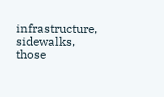infrastructure, sidewalks, those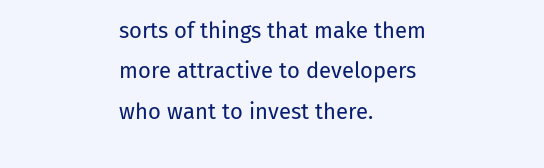sorts of things that make them more attractive to developers who want to invest there.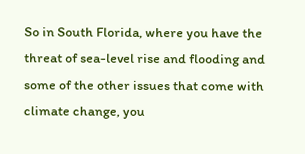So in South Florida, where you have the threat of sea-level rise and flooding and some of the other issues that come with climate change, you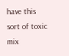have this sort of toxic mix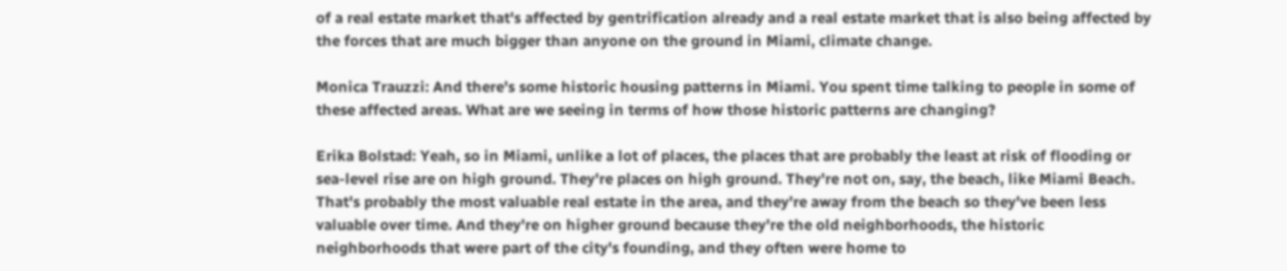of a real estate market that's affected by gentrification already and a real estate market that is also being affected by the forces that are much bigger than anyone on the ground in Miami, climate change.

Monica Trauzzi: And there's some historic housing patterns in Miami. You spent time talking to people in some of these affected areas. What are we seeing in terms of how those historic patterns are changing?

Erika Bolstad: Yeah, so in Miami, unlike a lot of places, the places that are probably the least at risk of flooding or sea-level rise are on high ground. They're places on high ground. They're not on, say, the beach, like Miami Beach. That's probably the most valuable real estate in the area, and they're away from the beach so they've been less valuable over time. And they're on higher ground because they're the old neighborhoods, the historic neighborhoods that were part of the city's founding, and they often were home to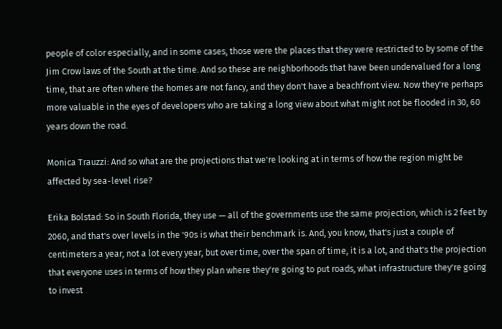people of color especially, and in some cases, those were the places that they were restricted to by some of the Jim Crow laws of the South at the time. And so these are neighborhoods that have been undervalued for a long time, that are often where the homes are not fancy, and they don't have a beachfront view. Now they're perhaps more valuable in the eyes of developers who are taking a long view about what might not be flooded in 30, 60 years down the road.

Monica Trauzzi: And so what are the projections that we're looking at in terms of how the region might be affected by sea-level rise?

Erika Bolstad: So in South Florida, they use — all of the governments use the same projection, which is 2 feet by 2060, and that's over levels in the '90s is what their benchmark is. And, you know, that's just a couple of centimeters a year, not a lot every year, but over time, over the span of time, it is a lot, and that's the projection that everyone uses in terms of how they plan where they're going to put roads, what infrastructure they're going to invest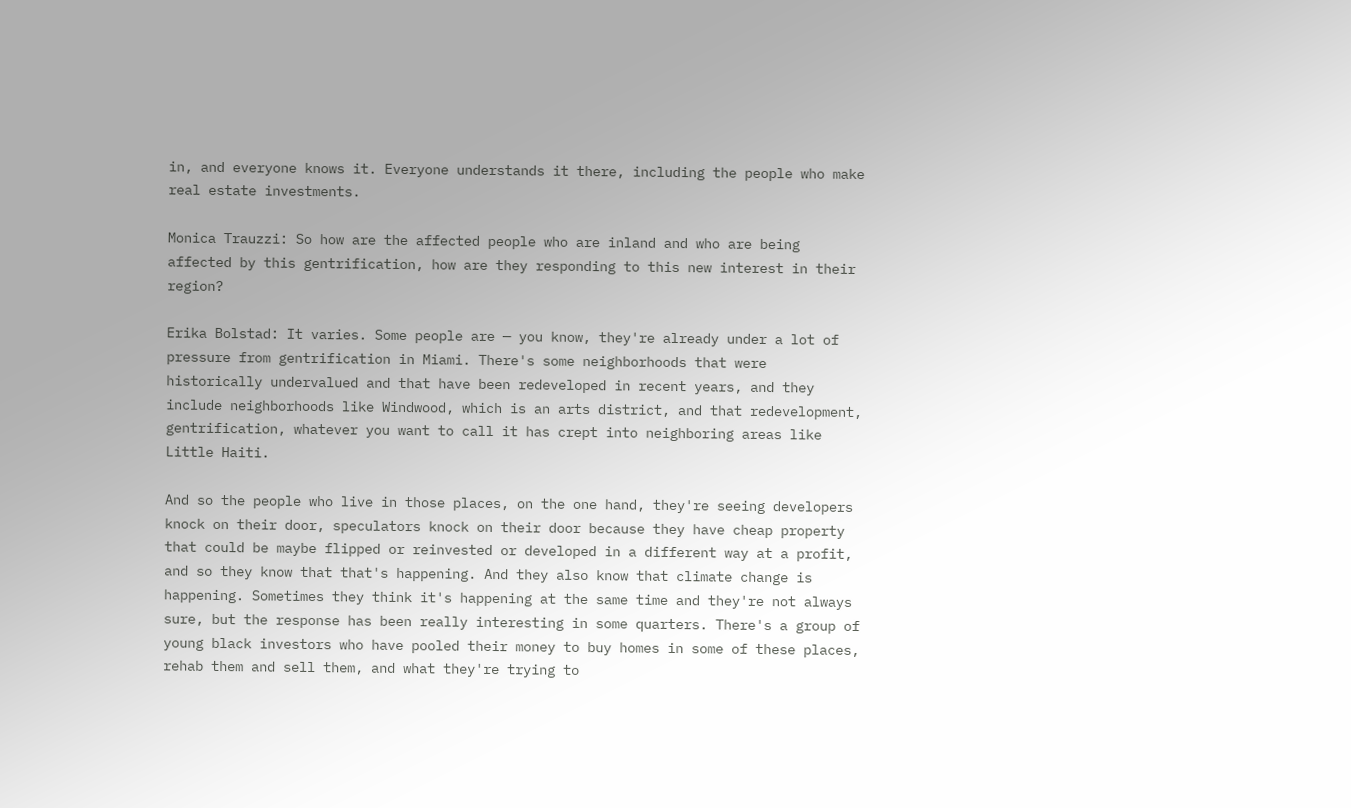in, and everyone knows it. Everyone understands it there, including the people who make real estate investments.

Monica Trauzzi: So how are the affected people who are inland and who are being affected by this gentrification, how are they responding to this new interest in their region?

Erika Bolstad: It varies. Some people are — you know, they're already under a lot of pressure from gentrification in Miami. There's some neighborhoods that were historically undervalued and that have been redeveloped in recent years, and they include neighborhoods like Windwood, which is an arts district, and that redevelopment, gentrification, whatever you want to call it has crept into neighboring areas like Little Haiti.

And so the people who live in those places, on the one hand, they're seeing developers knock on their door, speculators knock on their door because they have cheap property that could be maybe flipped or reinvested or developed in a different way at a profit, and so they know that that's happening. And they also know that climate change is happening. Sometimes they think it's happening at the same time and they're not always sure, but the response has been really interesting in some quarters. There's a group of young black investors who have pooled their money to buy homes in some of these places, rehab them and sell them, and what they're trying to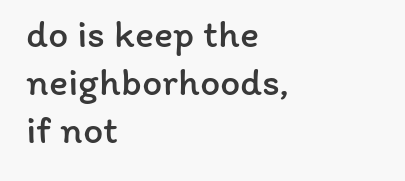do is keep the neighborhoods, if not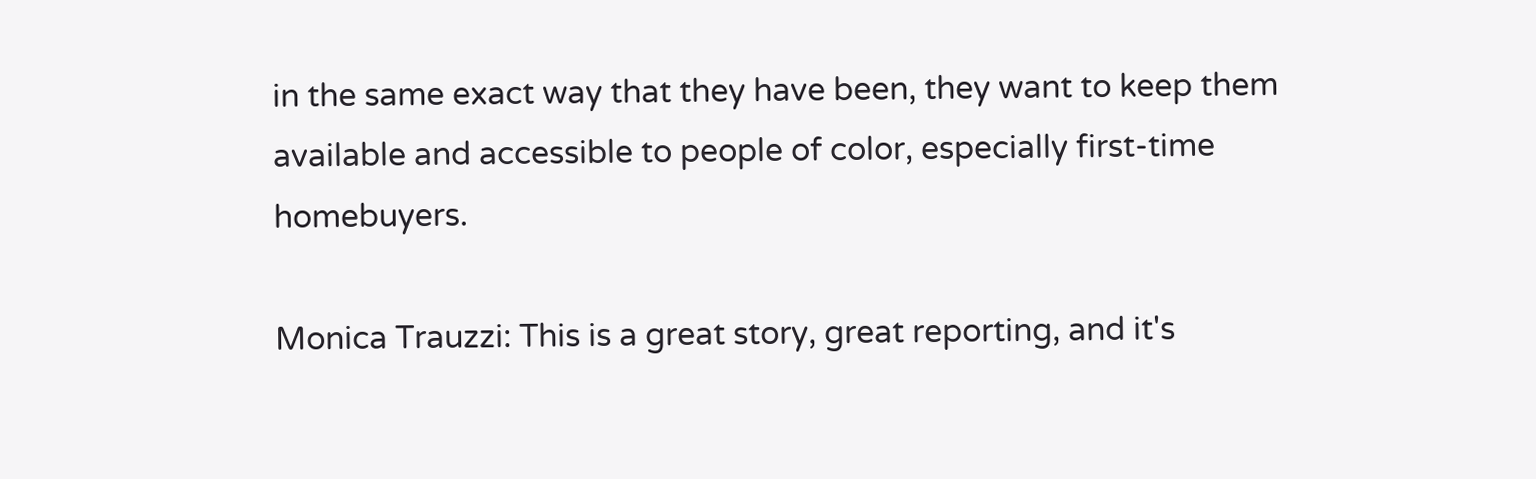in the same exact way that they have been, they want to keep them available and accessible to people of color, especially first-time homebuyers.

Monica Trauzzi: This is a great story, great reporting, and it's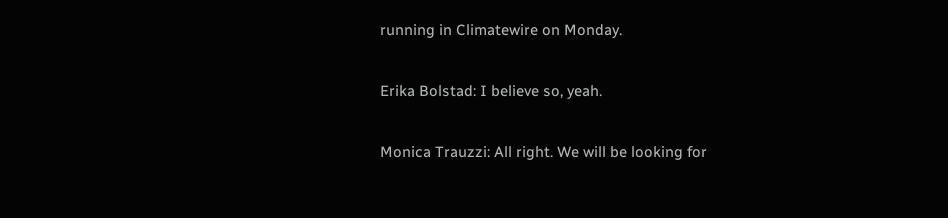running in Climatewire on Monday.

Erika Bolstad: I believe so, yeah.

Monica Trauzzi: All right. We will be looking for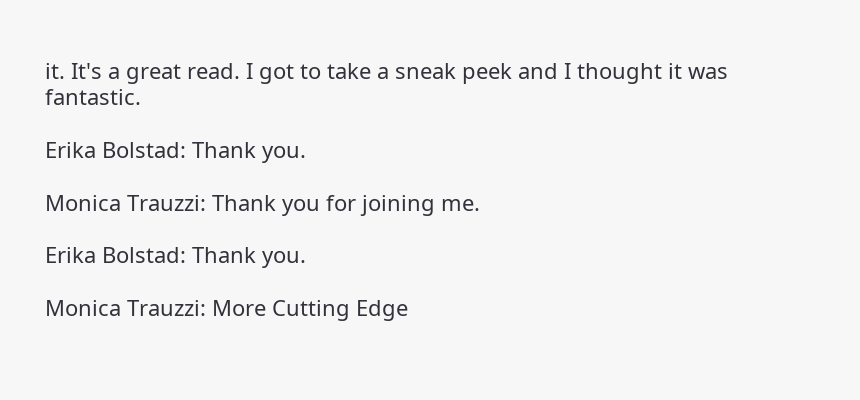it. It's a great read. I got to take a sneak peek and I thought it was fantastic.

Erika Bolstad: Thank you.

Monica Trauzzi: Thank you for joining me.

Erika Bolstad: Thank you.

Monica Trauzzi: More Cutting Edge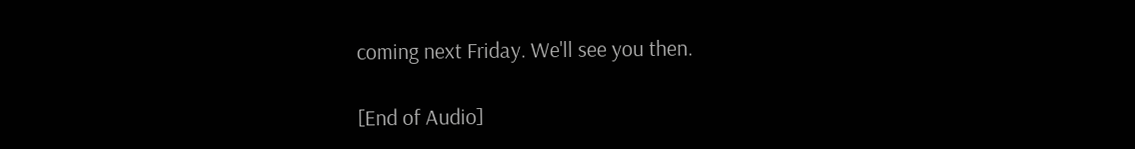coming next Friday. We'll see you then.

[End of Audio]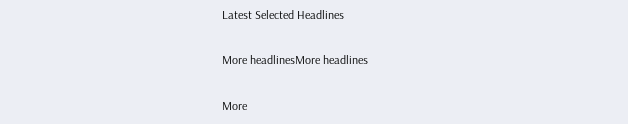Latest Selected Headlines

More headlinesMore headlines

More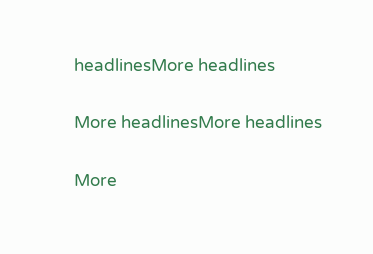headlinesMore headlines

More headlinesMore headlines

More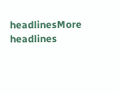headlinesMore headlines